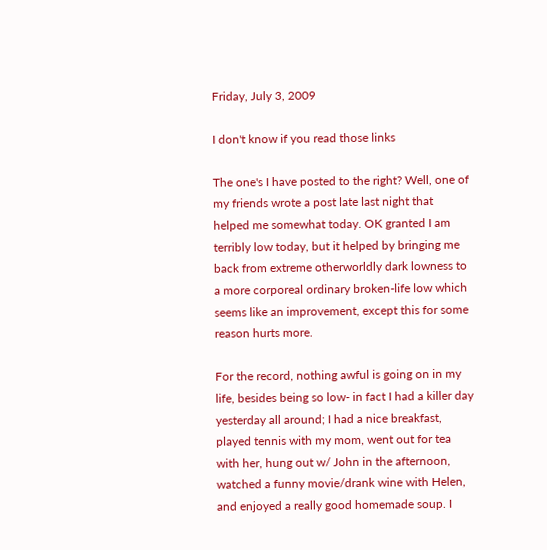Friday, July 3, 2009

I don't know if you read those links

The one's I have posted to the right? Well, one of my friends wrote a post late last night that helped me somewhat today. OK granted I am terribly low today, but it helped by bringing me back from extreme otherworldly dark lowness to a more corporeal ordinary broken-life low which seems like an improvement, except this for some reason hurts more.

For the record, nothing awful is going on in my life, besides being so low- in fact I had a killer day yesterday all around; I had a nice breakfast, played tennis with my mom, went out for tea with her, hung out w/ John in the afternoon, watched a funny movie/drank wine with Helen, and enjoyed a really good homemade soup. I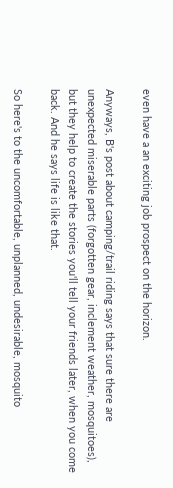even have a an exciting job prospect on the horizon.

Anyways, B's post about camping/trail riding says that sure there are unexpected miserable parts (forgotten gear, inclement weather, mosquitoes), but they help to create the stories you'll tell your friends later, when you come back. And he says life is like that.

So here's to the uncomfortable, unplanned, undesirable, mosquito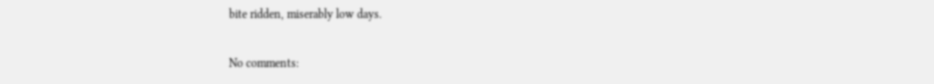bite ridden, miserably low days.

No comments: